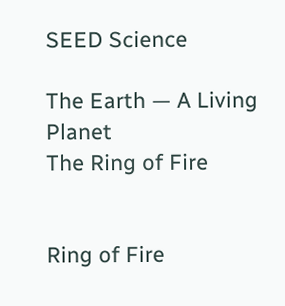SEED Science

The Earth — A Living Planet
The Ring of Fire


Ring of Fire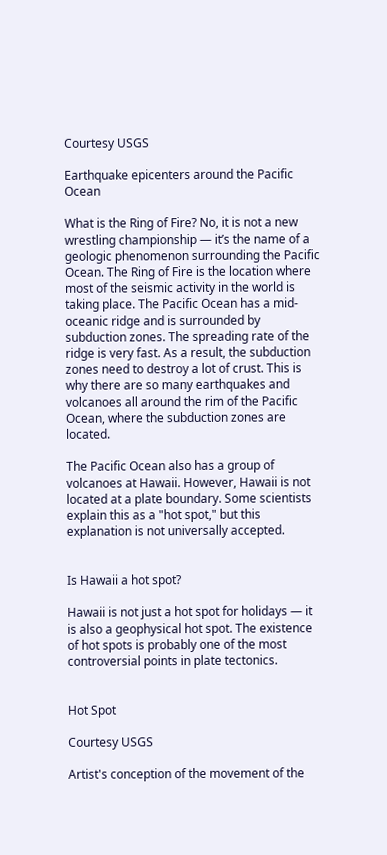Courtesy USGS

Earthquake epicenters around the Pacific Ocean

What is the Ring of Fire? No, it is not a new wrestling championship — it’s the name of a geologic phenomenon surrounding the Pacific Ocean. The Ring of Fire is the location where most of the seismic activity in the world is taking place. The Pacific Ocean has a mid-oceanic ridge and is surrounded by subduction zones. The spreading rate of the ridge is very fast. As a result, the subduction zones need to destroy a lot of crust. This is why there are so many earthquakes and volcanoes all around the rim of the Pacific Ocean, where the subduction zones are located.

The Pacific Ocean also has a group of volcanoes at Hawaii. However, Hawaii is not located at a plate boundary. Some scientists explain this as a "hot spot," but this explanation is not universally accepted.


Is Hawaii a hot spot?

Hawaii is not just a hot spot for holidays — it is also a geophysical hot spot. The existence of hot spots is probably one of the most controversial points in plate tectonics.


Hot Spot

Courtesy USGS

Artist's conception of the movement of the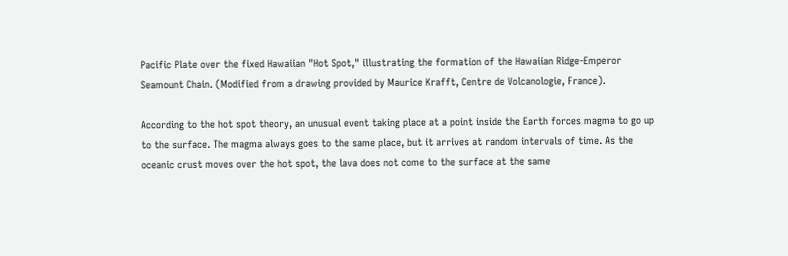Pacific Plate over the fixed Hawaiian "Hot Spot," illustrating the formation of the Hawaiian Ridge-Emperor Seamount Chain. (Modified from a drawing provided by Maurice Krafft, Centre de Volcanologie, France).

According to the hot spot theory, an unusual event taking place at a point inside the Earth forces magma to go up to the surface. The magma always goes to the same place, but it arrives at random intervals of time. As the oceanic crust moves over the hot spot, the lava does not come to the surface at the same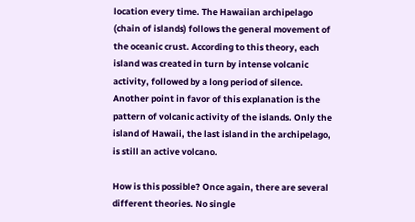location every time. The Hawaiian archipelago (chain of islands) follows the general movement of the oceanic crust. According to this theory, each island was created in turn by intense volcanic activity, followed by a long period of silence. Another point in favor of this explanation is the pattern of volcanic activity of the islands. Only the island of Hawaii, the last island in the archipelago, is still an active volcano.

How is this possible? Once again, there are several different theories. No single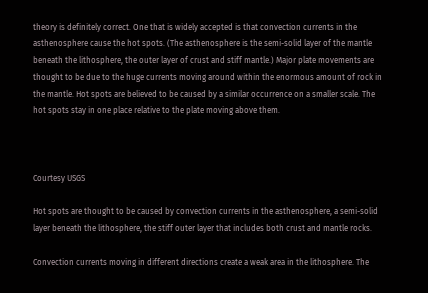theory is definitely correct. One that is widely accepted is that convection currents in the asthenosphere cause the hot spots. (The asthenosphere is the semi-solid layer of the mantle beneath the lithosphere, the outer layer of crust and stiff mantle.) Major plate movements are thought to be due to the huge currents moving around within the enormous amount of rock in the mantle. Hot spots are believed to be caused by a similar occurrence on a smaller scale. The hot spots stay in one place relative to the plate moving above them.



Courtesy USGS

Hot spots are thought to be caused by convection currents in the asthenosphere, a semi-solid layer beneath the lithosphere, the stiff outer layer that includes both crust and mantle rocks.

Convection currents moving in different directions create a weak area in the lithosphere. The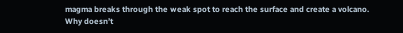magma breaks through the weak spot to reach the surface and create a volcano. Why doesn’t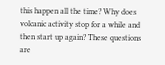this happen all the time? Why does volcanic activity stop for a while and then start up again? These questions are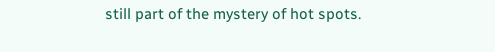still part of the mystery of hot spots.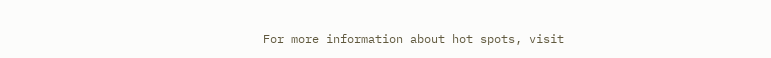For more information about hot spots, visit